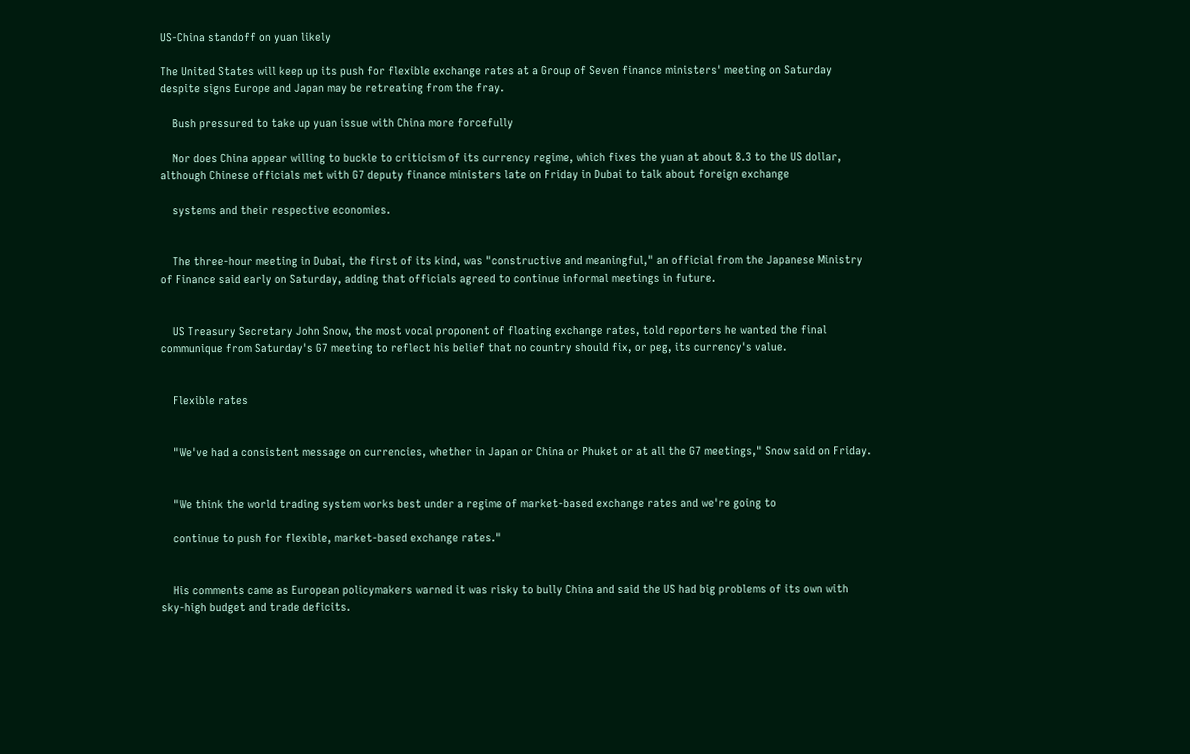US-China standoff on yuan likely

The United States will keep up its push for flexible exchange rates at a Group of Seven finance ministers' meeting on Saturday despite signs Europe and Japan may be retreating from the fray.

    Bush pressured to take up yuan issue with China more forcefully

    Nor does China appear willing to buckle to criticism of its currency regime, which fixes the yuan at about 8.3 to the US dollar, although Chinese officials met with G7 deputy finance ministers late on Friday in Dubai to talk about foreign exchange

    systems and their respective economies.


    The three-hour meeting in Dubai, the first of its kind, was "constructive and meaningful," an official from the Japanese Ministry of Finance said early on Saturday, adding that officials agreed to continue informal meetings in future.


    US Treasury Secretary John Snow, the most vocal proponent of floating exchange rates, told reporters he wanted the final communique from Saturday's G7 meeting to reflect his belief that no country should fix, or peg, its currency's value.


    Flexible rates


    "We've had a consistent message on currencies, whether in Japan or China or Phuket or at all the G7 meetings," Snow said on Friday.


    "We think the world trading system works best under a regime of market-based exchange rates and we're going to

    continue to push for flexible, market-based exchange rates."


    His comments came as European policymakers warned it was risky to bully China and said the US had big problems of its own with sky-high budget and trade deficits.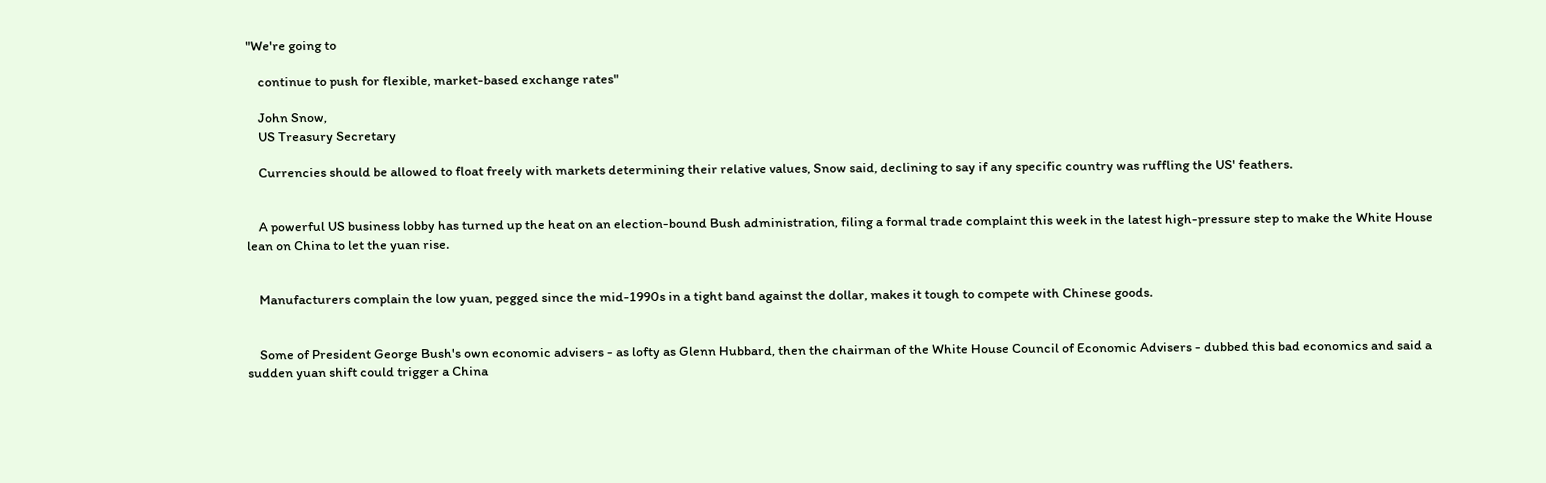"We're going to

    continue to push for flexible, market-based exchange rates"

    John Snow,
    US Treasury Secretary

    Currencies should be allowed to float freely with markets determining their relative values, Snow said, declining to say if any specific country was ruffling the US' feathers.


    A powerful US business lobby has turned up the heat on an election-bound Bush administration, filing a formal trade complaint this week in the latest high-pressure step to make the White House lean on China to let the yuan rise.


    Manufacturers complain the low yuan, pegged since the mid-1990s in a tight band against the dollar, makes it tough to compete with Chinese goods.


    Some of President George Bush's own economic advisers - as lofty as Glenn Hubbard, then the chairman of the White House Council of Economic Advisers - dubbed this bad economics and said a sudden yuan shift could trigger a China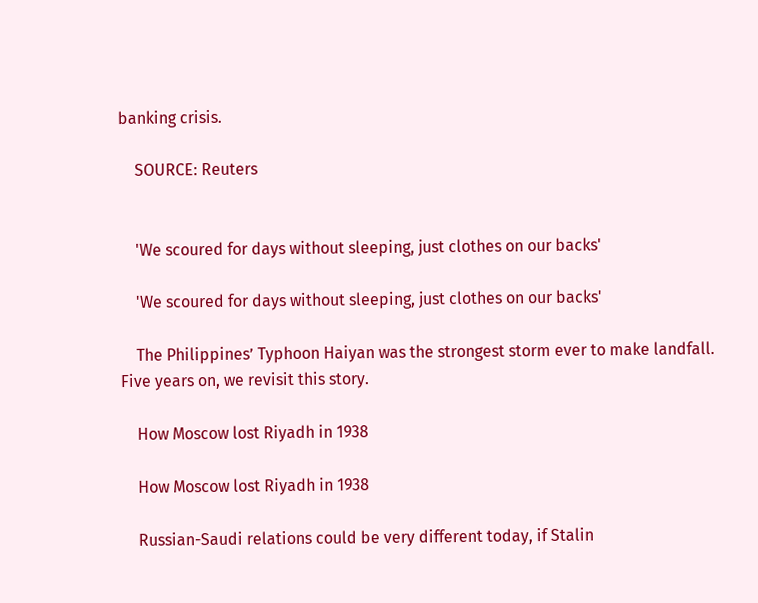banking crisis.

    SOURCE: Reuters


    'We scoured for days without sleeping, just clothes on our backs'

    'We scoured for days without sleeping, just clothes on our backs'

    The Philippines’ Typhoon Haiyan was the strongest storm ever to make landfall. Five years on, we revisit this story.

    How Moscow lost Riyadh in 1938

    How Moscow lost Riyadh in 1938

    Russian-Saudi relations could be very different today, if Stalin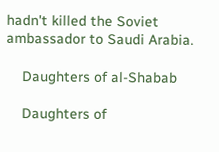hadn't killed the Soviet ambassador to Saudi Arabia.

    Daughters of al-Shabab

    Daughters of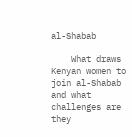al-Shabab

    What draws Kenyan women to join al-Shabab and what challenges are they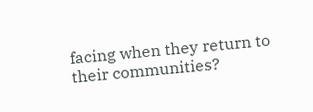facing when they return to their communities?